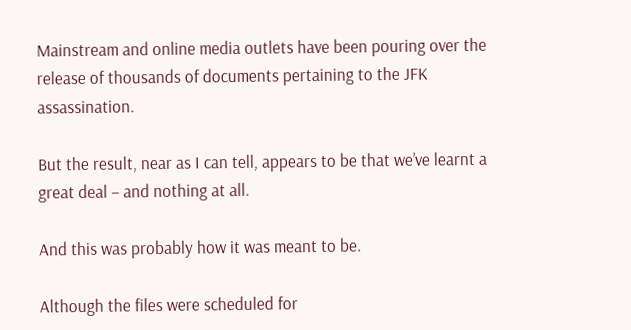Mainstream and online media outlets have been pouring over the release of thousands of documents pertaining to the JFK assassination.

But the result, near as I can tell, appears to be that we’ve learnt a great deal – and nothing at all.

And this was probably how it was meant to be.

Although the files were scheduled for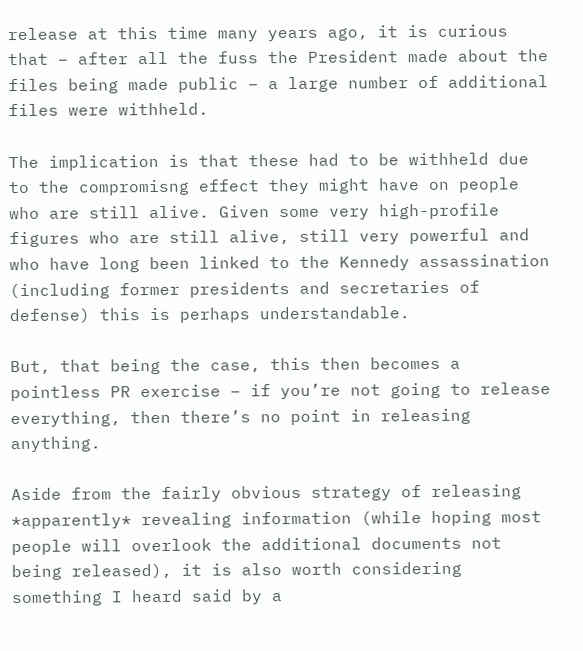release at this time many years ago, it is curious that – after all the fuss the President made about the files being made public – a large number of additional files were withheld.

The implication is that these had to be withheld due to the compromisng effect they might have on people who are still alive. Given some very high-profile figures who are still alive, still very powerful and who have long been linked to the Kennedy assassination (including former presidents and secretaries of defense) this is perhaps understandable.

But, that being the case, this then becomes a pointless PR exercise – if you’re not going to release everything, then there’s no point in releasing anything.

Aside from the fairly obvious strategy of releasing *apparently* revealing information (while hoping most people will overlook the additional documents not being released), it is also worth considering something I heard said by a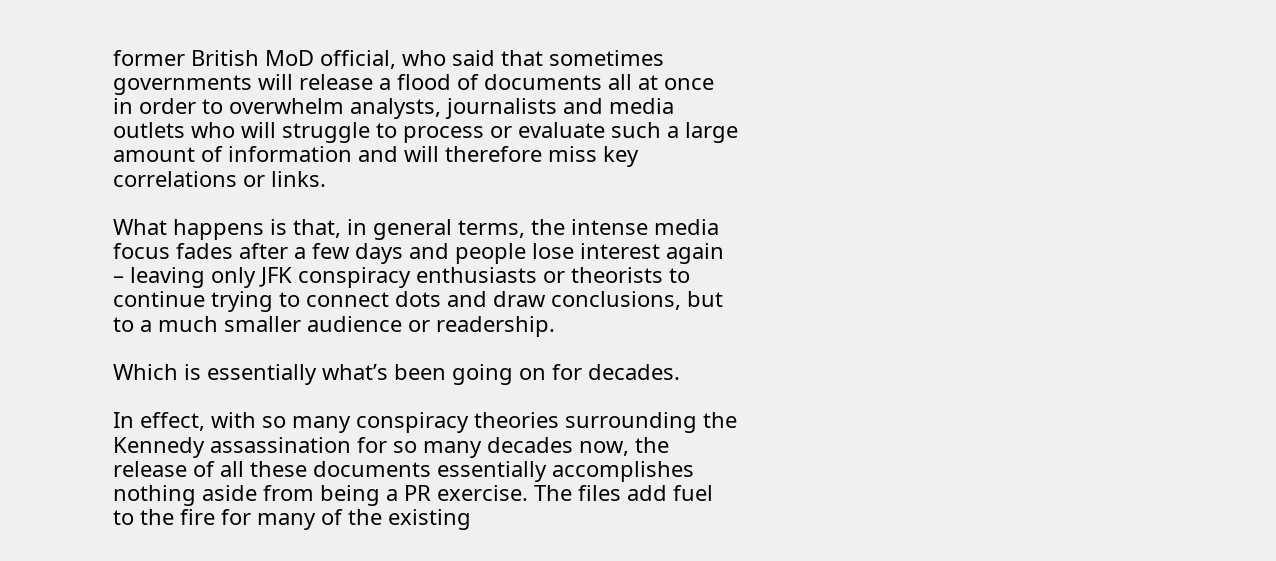former British MoD official, who said that sometimes governments will release a flood of documents all at once in order to overwhelm analysts, journalists and media outlets who will struggle to process or evaluate such a large amount of information and will therefore miss key correlations or links.

What happens is that, in general terms, the intense media focus fades after a few days and people lose interest again – leaving only JFK conspiracy enthusiasts or theorists to continue trying to connect dots and draw conclusions, but to a much smaller audience or readership.

Which is essentially what’s been going on for decades.

In effect, with so many conspiracy theories surrounding the Kennedy assassination for so many decades now, the release of all these documents essentially accomplishes nothing aside from being a PR exercise. The files add fuel to the fire for many of the existing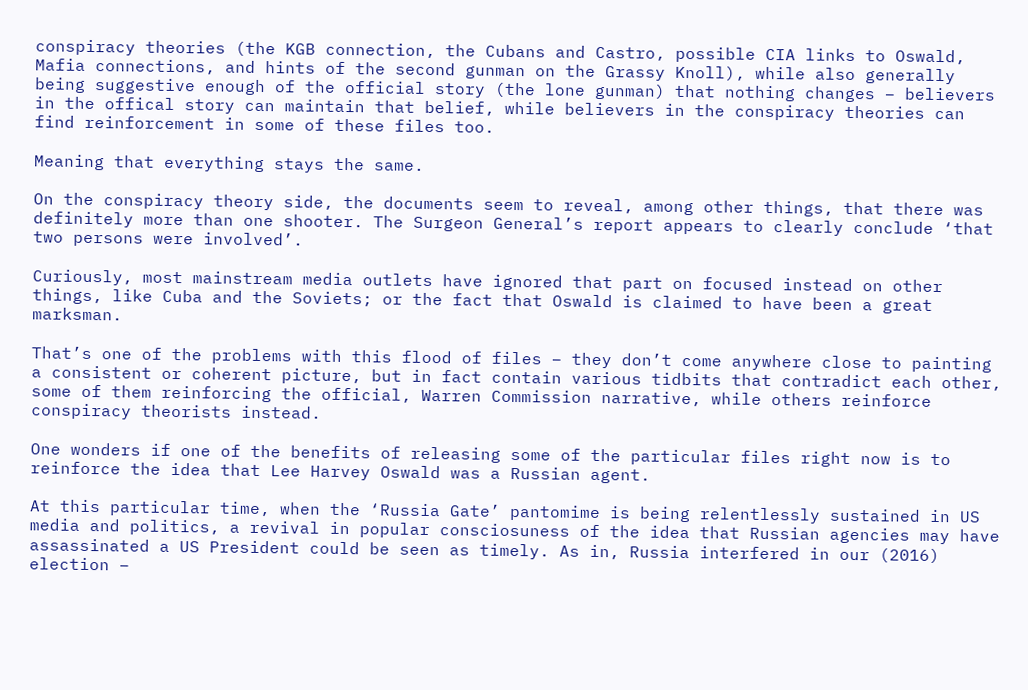conspiracy theories (the KGB connection, the Cubans and Castro, possible CIA links to Oswald, Mafia connections, and hints of the second gunman on the Grassy Knoll), while also generally being suggestive enough of the official story (the lone gunman) that nothing changes – believers in the offical story can maintain that belief, while believers in the conspiracy theories can find reinforcement in some of these files too.

Meaning that everything stays the same.

On the conspiracy theory side, the documents seem to reveal, among other things, that there was definitely more than one shooter. The Surgeon General’s report appears to clearly conclude ‘that two persons were involved’.

Curiously, most mainstream media outlets have ignored that part on focused instead on other things, like Cuba and the Soviets; or the fact that Oswald is claimed to have been a great marksman.

That’s one of the problems with this flood of files – they don’t come anywhere close to painting a consistent or coherent picture, but in fact contain various tidbits that contradict each other, some of them reinforcing the official, Warren Commission narrative, while others reinforce conspiracy theorists instead.

One wonders if one of the benefits of releasing some of the particular files right now is to reinforce the idea that Lee Harvey Oswald was a Russian agent.

At this particular time, when the ‘Russia Gate’ pantomime is being relentlessly sustained in US media and politics, a revival in popular consciosuness of the idea that Russian agencies may have assassinated a US President could be seen as timely. As in, Russia interfered in our (2016) election –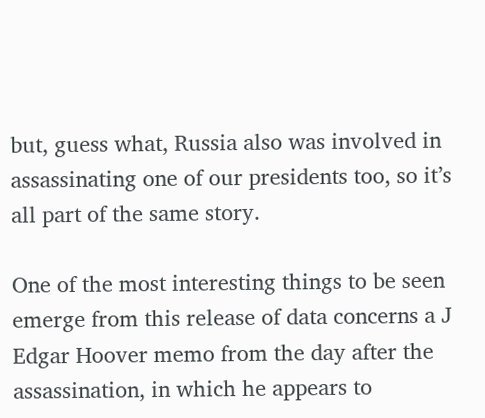but, guess what, Russia also was involved in assassinating one of our presidents too, so it’s all part of the same story.

One of the most interesting things to be seen emerge from this release of data concerns a J Edgar Hoover memo from the day after the assassination, in which he appears to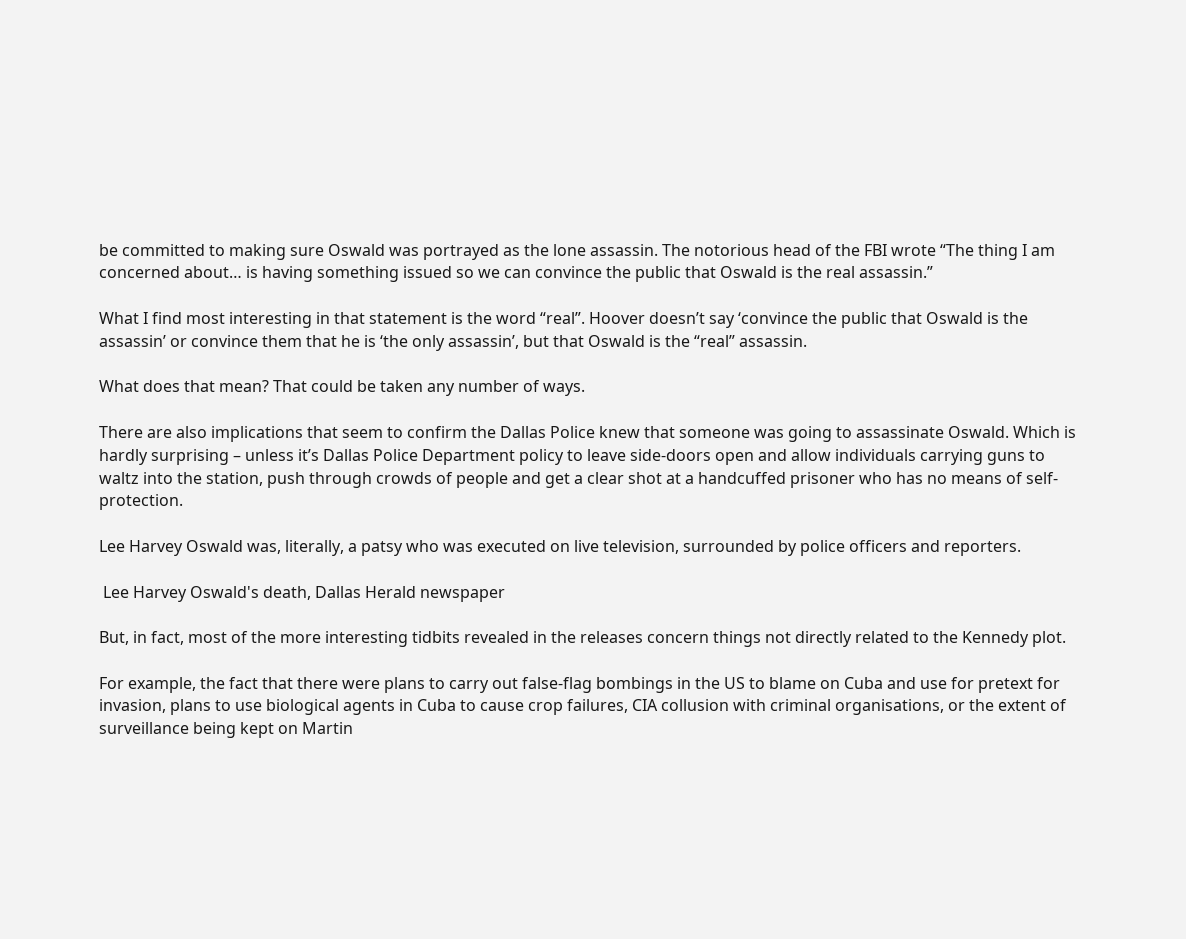be committed to making sure Oswald was portrayed as the lone assassin. The notorious head of the FBI wrote “The thing I am concerned about… is having something issued so we can convince the public that Oswald is the real assassin.”

What I find most interesting in that statement is the word “real”. Hoover doesn’t say ‘convince the public that Oswald is the assassin’ or convince them that he is ‘the only assassin’, but that Oswald is the “real” assassin.

What does that mean? That could be taken any number of ways.

There are also implications that seem to confirm the Dallas Police knew that someone was going to assassinate Oswald. Which is hardly surprising – unless it’s Dallas Police Department policy to leave side-doors open and allow individuals carrying guns to waltz into the station, push through crowds of people and get a clear shot at a handcuffed prisoner who has no means of self-protection.

Lee Harvey Oswald was, literally, a patsy who was executed on live television, surrounded by police officers and reporters.

 Lee Harvey Oswald's death, Dallas Herald newspaper

But, in fact, most of the more interesting tidbits revealed in the releases concern things not directly related to the Kennedy plot.

For example, the fact that there were plans to carry out false-flag bombings in the US to blame on Cuba and use for pretext for invasion, plans to use biological agents in Cuba to cause crop failures, CIA collusion with criminal organisations, or the extent of surveillance being kept on Martin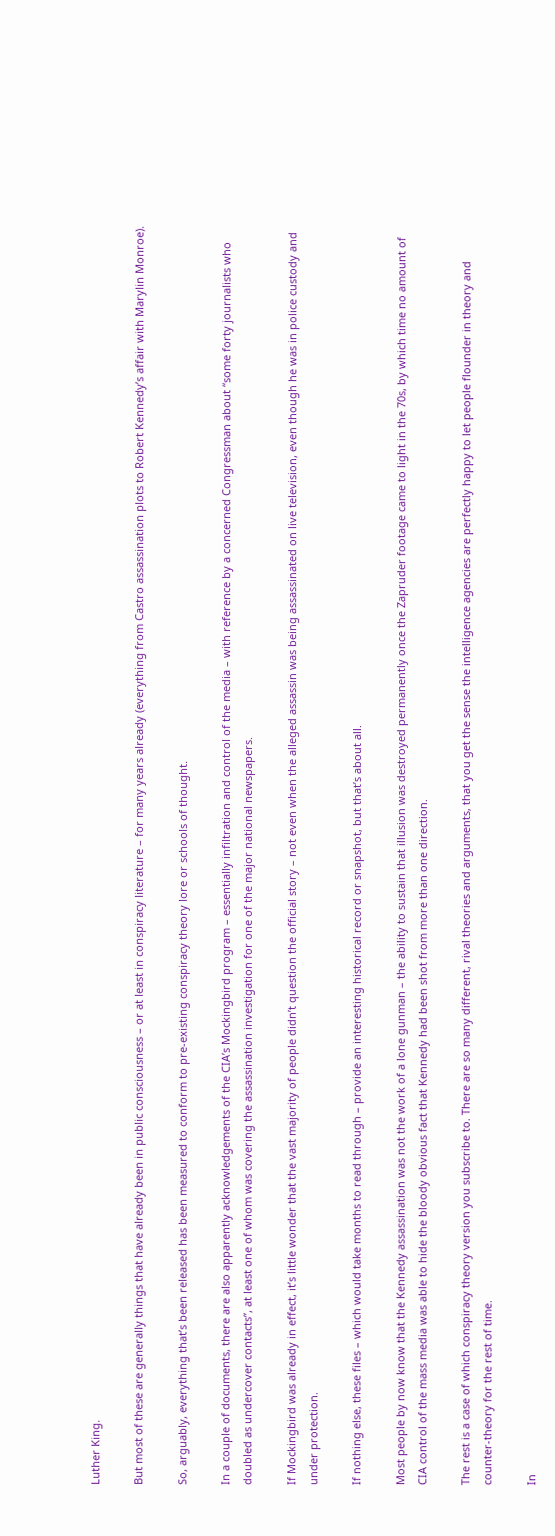Luther King.

But most of these are generally things that have already been in public consciousness – or at least in conspiracy literature – for many years already (everything from Castro assassination plots to Robert Kennedy’s affair with Marylin Monroe).

So, arguably, everything that’s been released has been measured to conform to pre-existing conspiracy theory lore or schools of thought.

In a couple of documents, there are also apparently acknowledgements of the CIA’s Mockingbird program – essentially infiltration and control of the media – with reference by a concerned Congressman about “some forty journalists who doubled as undercover contacts”, at least one of whom was covering the assassination investigation for one of the major national newspapers.

If Mockingbird was already in effect, it’s little wonder that the vast majority of people didn’t question the official story – not even when the alleged assassin was being assassinated on live television, even though he was in police custody and under protection.

If nothing else, these files – which would take months to read through – provide an interesting historical record or snapshot, but that’s about all.

Most people by now know that the Kennedy assassination was not the work of a lone gunman – the ability to sustain that illusion was destroyed permanently once the Zapruder footage came to light in the 70s, by which time no amount of CIA control of the mass media was able to hide the bloody obvious fact that Kennedy had been shot from more than one direction.

The rest is a case of which conspiracy theory version you subscribe to. There are so many different, rival theories and arguments, that you get the sense the intelligence agencies are perfectly happy to let people flounder in theory and counter-theory for the rest of time.

In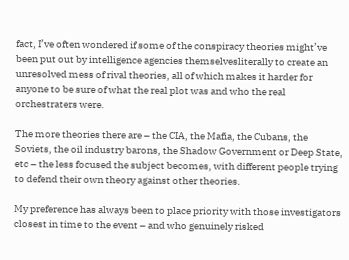fact, I’ve often wondered if some of the conspiracy theories might’ve been put out by intelligence agencies themselvesliterally to create an unresolved mess of rival theories, all of which makes it harder for anyone to be sure of what the real plot was and who the real orchestraters were.

The more theories there are – the CIA, the Mafia, the Cubans, the Soviets, the oil industry barons, the Shadow Government or Deep State, etc – the less focused the subject becomes, with different people trying to defend their own theory against other theories.

My preference has always been to place priority with those investigators closest in time to the event – and who genuinely risked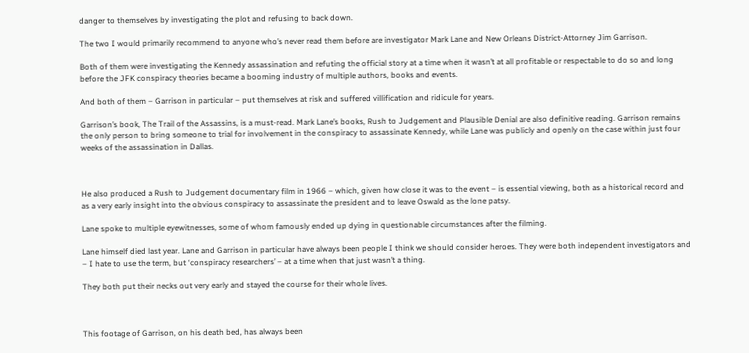danger to themselves by investigating the plot and refusing to back down.

The two I would primarily recommend to anyone who’s never read them before are investigator Mark Lane and New Orleans District-Attorney Jim Garrison.

Both of them were investigating the Kennedy assassination and refuting the official story at a time when it wasn’t at all profitable or respectable to do so and long before the JFK conspiracy theories became a booming industry of multiple authors, books and events.

And both of them – Garrison in particular – put themselves at risk and suffered villification and ridicule for years.

Garrison’s book, The Trail of the Assassins, is a must-read. Mark Lane’s books, Rush to Judgement and Plausible Denial are also definitive reading. Garrison remains the only person to bring someone to trial for involvement in the conspiracy to assassinate Kennedy, while Lane was publicly and openly on the case within just four weeks of the assassination in Dallas.



He also produced a Rush to Judgement documentary film in 1966 – which, given how close it was to the event – is essential viewing, both as a historical record and as a very early insight into the obvious conspiracy to assassinate the president and to leave Oswald as the lone patsy.

Lane spoke to multiple eyewitnesses, some of whom famously ended up dying in questionable circumstances after the filming.

Lane himself died last year. Lane and Garrison in particular have always been people I think we should consider heroes. They were both independent investigators and – I hate to use the term, but ‘conspiracy researchers’ – at a time when that just wasn’t a thing.

They both put their necks out very early and stayed the course for their whole lives.



This footage of Garrison, on his death bed, has always been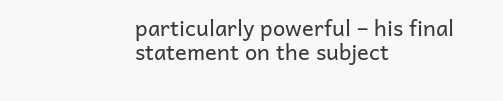particularly powerful – his final statement on the subject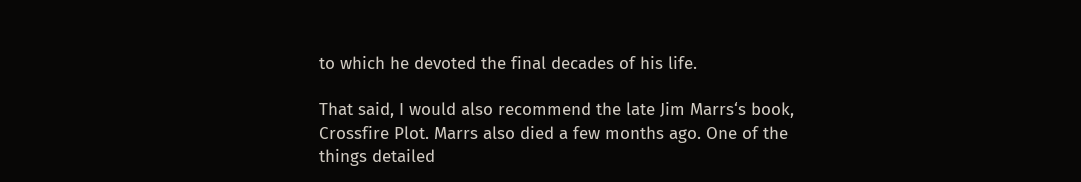to which he devoted the final decades of his life.

That said, I would also recommend the late Jim Marrs‘s book, Crossfire Plot. Marrs also died a few months ago. One of the things detailed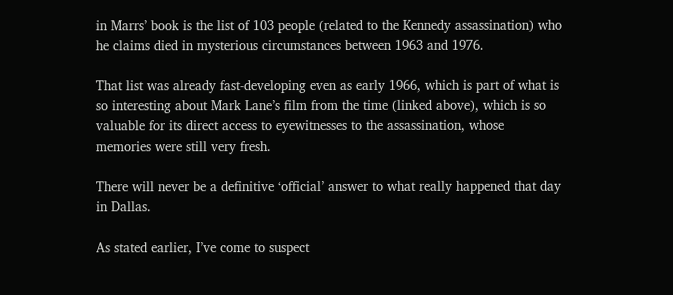in Marrs’ book is the list of 103 people (related to the Kennedy assassination) who he claims died in mysterious circumstances between 1963 and 1976.

That list was already fast-developing even as early 1966, which is part of what is so interesting about Mark Lane’s film from the time (linked above), which is so valuable for its direct access to eyewitnesses to the assassination, whose memories were still very fresh.

There will never be a definitive ‘official’ answer to what really happened that day in Dallas.

As stated earlier, I’ve come to suspect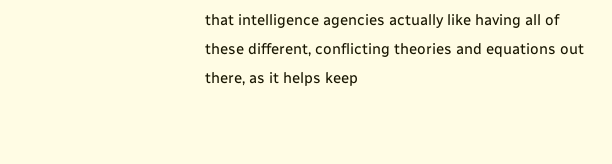that intelligence agencies actually like having all of these different, conflicting theories and equations out there, as it helps keep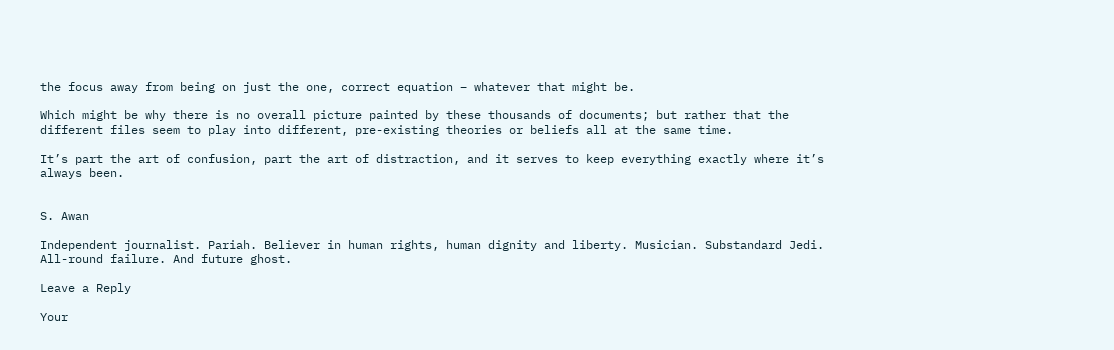the focus away from being on just the one, correct equation – whatever that might be.

Which might be why there is no overall picture painted by these thousands of documents; but rather that the different files seem to play into different, pre-existing theories or beliefs all at the same time.

It’s part the art of confusion, part the art of distraction, and it serves to keep everything exactly where it’s always been.


S. Awan

Independent journalist. Pariah. Believer in human rights, human dignity and liberty. Musician. Substandard Jedi. All-round failure. And future ghost.

Leave a Reply

Your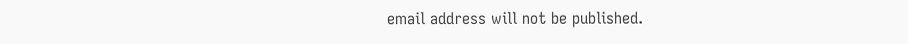email address will not be published.